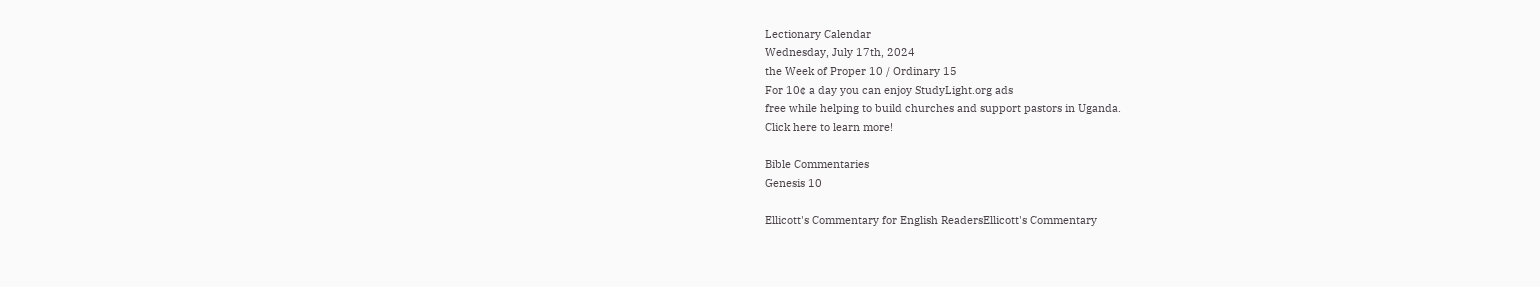Lectionary Calendar
Wednesday, July 17th, 2024
the Week of Proper 10 / Ordinary 15
For 10¢ a day you can enjoy StudyLight.org ads
free while helping to build churches and support pastors in Uganda.
Click here to learn more!

Bible Commentaries
Genesis 10

Ellicott's Commentary for English ReadersEllicott's Commentary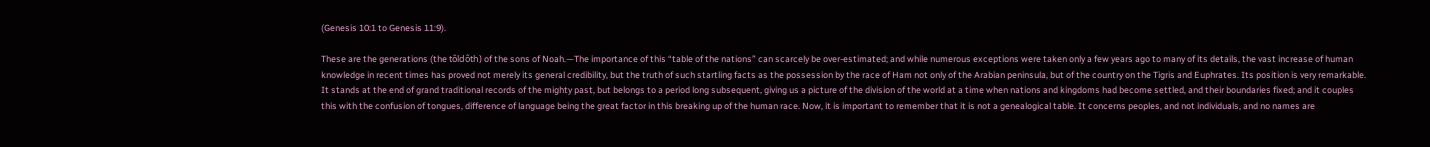(Genesis 10:1 to Genesis 11:9).

These are the generations (the tôldôth) of the sons of Noah.—The importance of this “table of the nations” can scarcely be over-estimated; and while numerous exceptions were taken only a few years ago to many of its details, the vast increase of human knowledge in recent times has proved not merely its general credibility, but the truth of such startling facts as the possession by the race of Ham not only of the Arabian peninsula, but of the country on the Tigris and Euphrates. Its position is very remarkable. It stands at the end of grand traditional records of the mighty past, but belongs to a period long subsequent, giving us a picture of the division of the world at a time when nations and kingdoms had become settled, and their boundaries fixed; and it couples this with the confusion of tongues, difference of language being the great factor in this breaking up of the human race. Now, it is important to remember that it is not a genealogical table. It concerns peoples, and not individuals, and no names are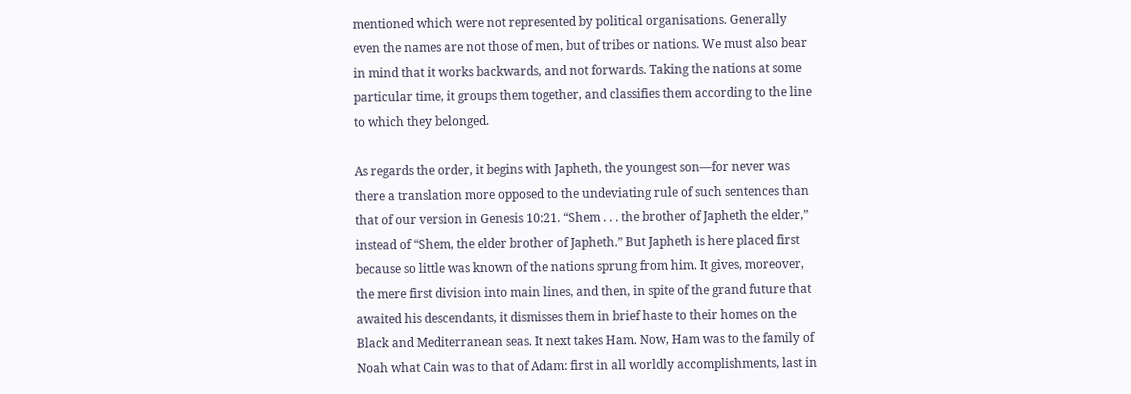mentioned which were not represented by political organisations. Generally even the names are not those of men, but of tribes or nations. We must also bear in mind that it works backwards, and not forwards. Taking the nations at some particular time, it groups them together, and classifies them according to the line to which they belonged.

As regards the order, it begins with Japheth, the youngest son—for never was there a translation more opposed to the undeviating rule of such sentences than that of our version in Genesis 10:21. “Shem . . . the brother of Japheth the elder,” instead of “Shem, the elder brother of Japheth.” But Japheth is here placed first because so little was known of the nations sprung from him. It gives, moreover, the mere first division into main lines, and then, in spite of the grand future that awaited his descendants, it dismisses them in brief haste to their homes on the Black and Mediterranean seas. It next takes Ham. Now, Ham was to the family of Noah what Cain was to that of Adam: first in all worldly accomplishments, last in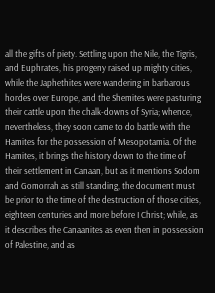all the gifts of piety. Settling upon the Nile, the Tigris, and Euphrates, his progeny raised up mighty cities, while the Japhethites were wandering in barbarous hordes over Europe, and the Shemites were pasturing their cattle upon the chalk-downs of Syria; whence, nevertheless, they soon came to do battle with the Hamites for the possession of Mesopotamia. Of the Hamites, it brings the history down to the time of their settlement in Canaan, but as it mentions Sodom and Gomorrah as still standing, the document must be prior to the time of the destruction of those cities, eighteen centuries and more before I Christ; while, as it describes the Canaanites as even then in possession of Palestine, and as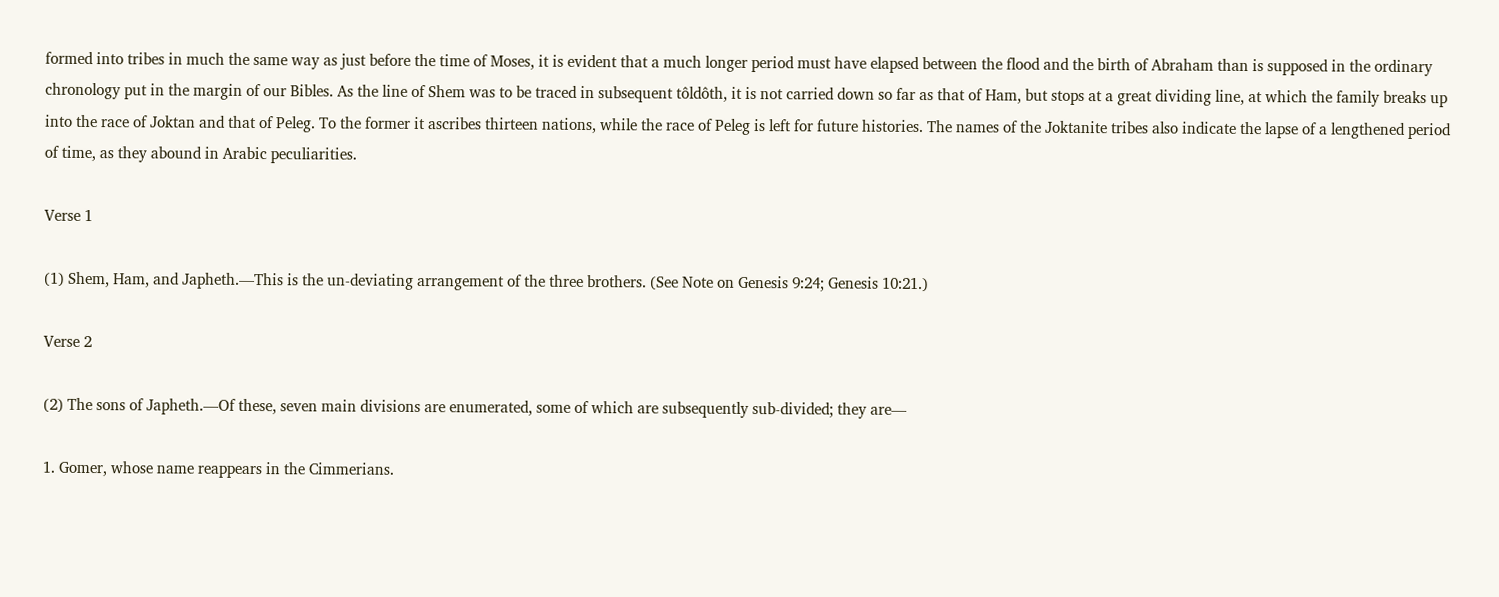formed into tribes in much the same way as just before the time of Moses, it is evident that a much longer period must have elapsed between the flood and the birth of Abraham than is supposed in the ordinary chronology put in the margin of our Bibles. As the line of Shem was to be traced in subsequent tôldôth, it is not carried down so far as that of Ham, but stops at a great dividing line, at which the family breaks up into the race of Joktan and that of Peleg. To the former it ascribes thirteen nations, while the race of Peleg is left for future histories. The names of the Joktanite tribes also indicate the lapse of a lengthened period of time, as they abound in Arabic peculiarities.

Verse 1

(1) Shem, Ham, and Japheth.—This is the un-deviating arrangement of the three brothers. (See Note on Genesis 9:24; Genesis 10:21.)

Verse 2

(2) The sons of Japheth.—Of these, seven main divisions are enumerated, some of which are subsequently sub-divided; they are—

1. Gomer, whose name reappears in the Cimmerians.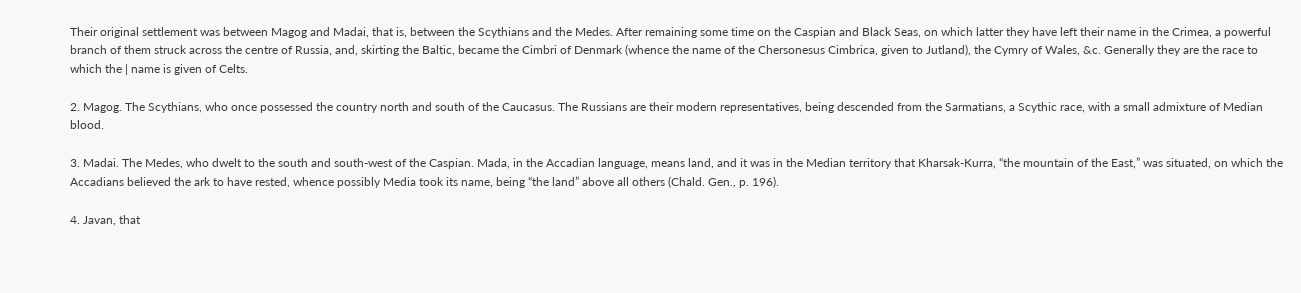Their original settlement was between Magog and Madai, that is, between the Scythians and the Medes. After remaining some time on the Caspian and Black Seas, on which latter they have left their name in the Crimea, a powerful branch of them struck across the centre of Russia, and, skirting the Baltic, became the Cimbri of Denmark (whence the name of the Chersonesus Cimbrica, given to Jutland), the Cymry of Wales, &c. Generally they are the race to which the | name is given of Celts.

2. Magog. The Scythians, who once possessed the country north and south of the Caucasus. The Russians are their modern representatives, being descended from the Sarmatians, a Scythic race, with a small admixture of Median blood.

3. Madai. The Medes, who dwelt to the south and south-west of the Caspian. Mada, in the Accadian language, means land, and it was in the Median territory that Kharsak-Kurra, “the mountain of the East,” was situated, on which the Accadians believed the ark to have rested, whence possibly Media took its name, being “the land” above all others (Chald. Gen., p. 196).

4. Javan, that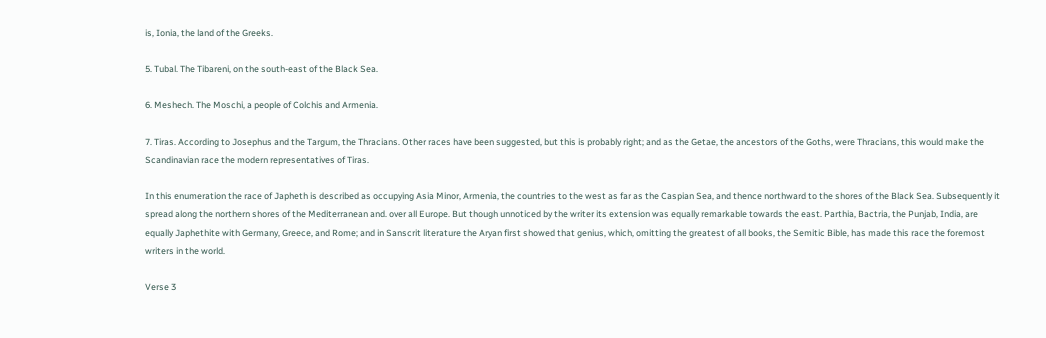is, Ionia, the land of the Greeks.

5. Tubal. The Tibareni, on the south-east of the Black Sea.

6. Meshech. The Moschi, a people of Colchis and Armenia.

7. Tiras. According to Josephus and the Targum, the Thracians. Other races have been suggested, but this is probably right; and as the Getae, the ancestors of the Goths, were Thracians, this would make the Scandinavian race the modern representatives of Tiras.

In this enumeration the race of Japheth is described as occupying Asia Minor, Armenia, the countries to the west as far as the Caspian Sea, and thence northward to the shores of the Black Sea. Subsequently it spread along the northern shores of the Mediterranean and. over all Europe. But though unnoticed by the writer its extension was equally remarkable towards the east. Parthia, Bactria, the Punjab, India, are equally Japhethite with Germany, Greece, and Rome; and in Sanscrit literature the Aryan first showed that genius, which, omitting the greatest of all books, the Semitic Bible, has made this race the foremost writers in the world.

Verse 3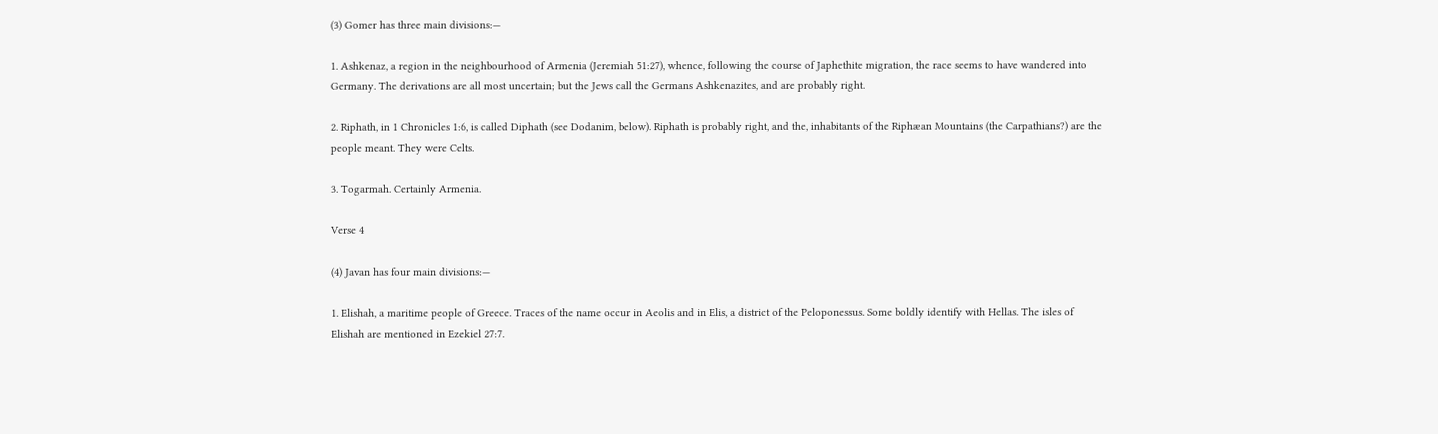(3) Gomer has three main divisions:—

1. Ashkenaz, a region in the neighbourhood of Armenia (Jeremiah 51:27), whence, following the course of Japhethite migration, the race seems to have wandered into Germany. The derivations are all most uncertain; but the Jews call the Germans Ashkenazites, and are probably right.

2. Riphath, in 1 Chronicles 1:6, is called Diphath (see Dodanim, below). Riphath is probably right, and the, inhabitants of the Riphæan Mountains (the Carpathians?) are the people meant. They were Celts.

3. Togarmah. Certainly Armenia.

Verse 4

(4) Javan has four main divisions:—

1. Elishah, a maritime people of Greece. Traces of the name occur in Aeolis and in Elis, a district of the Peloponessus. Some boldly identify with Hellas. The isles of Elishah are mentioned in Ezekiel 27:7.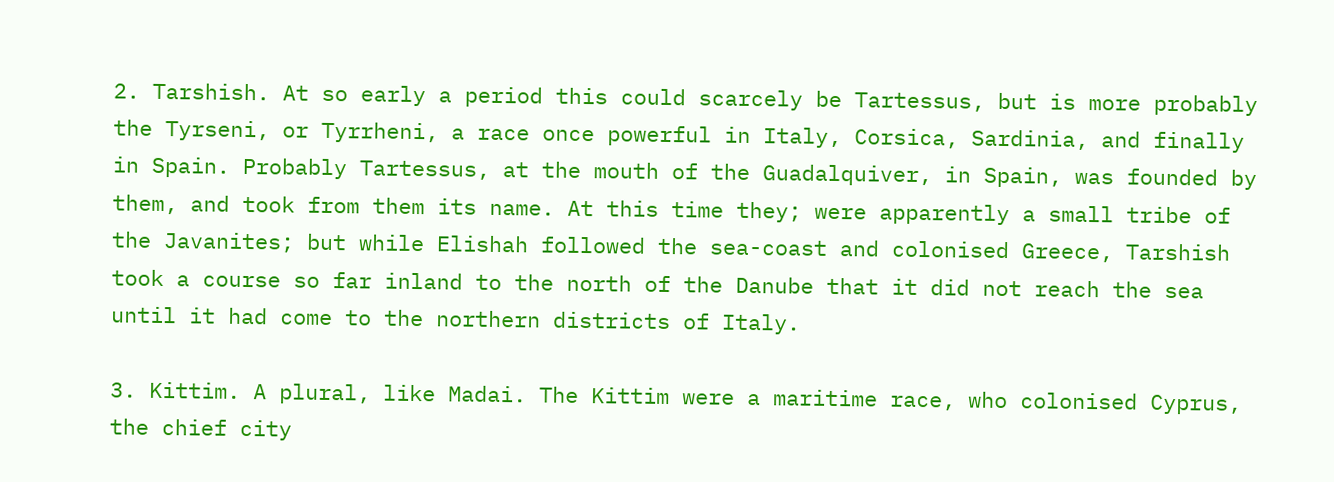2. Tarshish. At so early a period this could scarcely be Tartessus, but is more probably the Tyrseni, or Tyrrheni, a race once powerful in Italy, Corsica, Sardinia, and finally in Spain. Probably Tartessus, at the mouth of the Guadalquiver, in Spain, was founded by them, and took from them its name. At this time they; were apparently a small tribe of the Javanites; but while Elishah followed the sea-coast and colonised Greece, Tarshish took a course so far inland to the north of the Danube that it did not reach the sea until it had come to the northern districts of Italy.

3. Kittim. A plural, like Madai. The Kittim were a maritime race, who colonised Cyprus, the chief city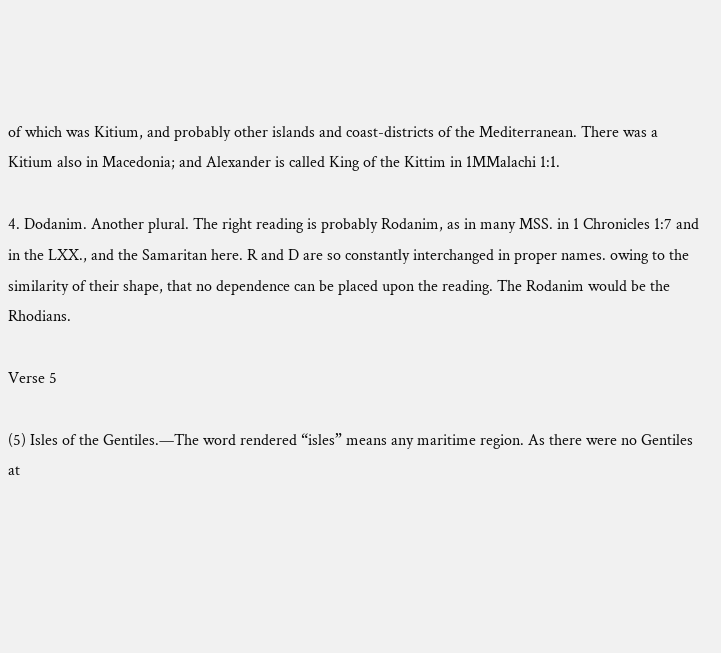of which was Kitium, and probably other islands and coast-districts of the Mediterranean. There was a Kitium also in Macedonia; and Alexander is called King of the Kittim in 1MMalachi 1:1.

4. Dodanim. Another plural. The right reading is probably Rodanim, as in many MSS. in 1 Chronicles 1:7 and in the LXX., and the Samaritan here. R and D are so constantly interchanged in proper names. owing to the similarity of their shape, that no dependence can be placed upon the reading. The Rodanim would be the Rhodians.

Verse 5

(5) Isles of the Gentiles.—The word rendered “isles” means any maritime region. As there were no Gentiles at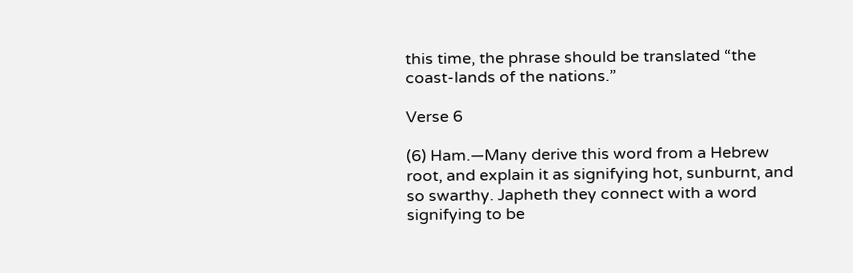this time, the phrase should be translated “the coast-lands of the nations.”

Verse 6

(6) Ham.—Many derive this word from a Hebrew root, and explain it as signifying hot, sunburnt, and so swarthy. Japheth they connect with a word signifying to be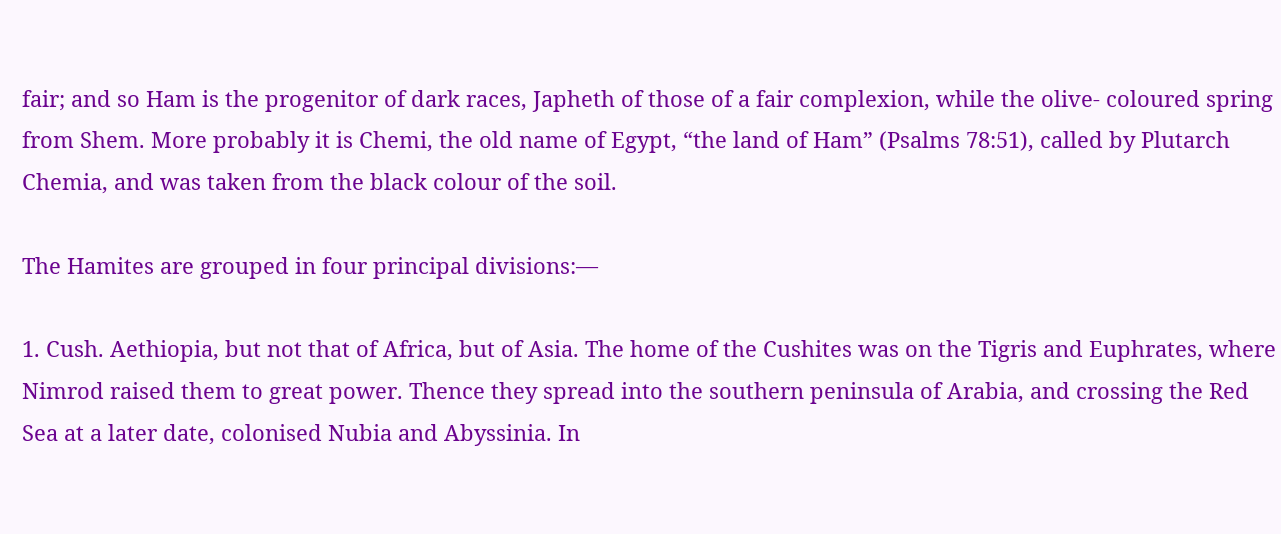fair; and so Ham is the progenitor of dark races, Japheth of those of a fair complexion, while the olive- coloured spring from Shem. More probably it is Chemi, the old name of Egypt, “the land of Ham” (Psalms 78:51), called by Plutarch Chemia, and was taken from the black colour of the soil.

The Hamites are grouped in four principal divisions:—

1. Cush. Aethiopia, but not that of Africa, but of Asia. The home of the Cushites was on the Tigris and Euphrates, where Nimrod raised them to great power. Thence they spread into the southern peninsula of Arabia, and crossing the Red Sea at a later date, colonised Nubia and Abyssinia. In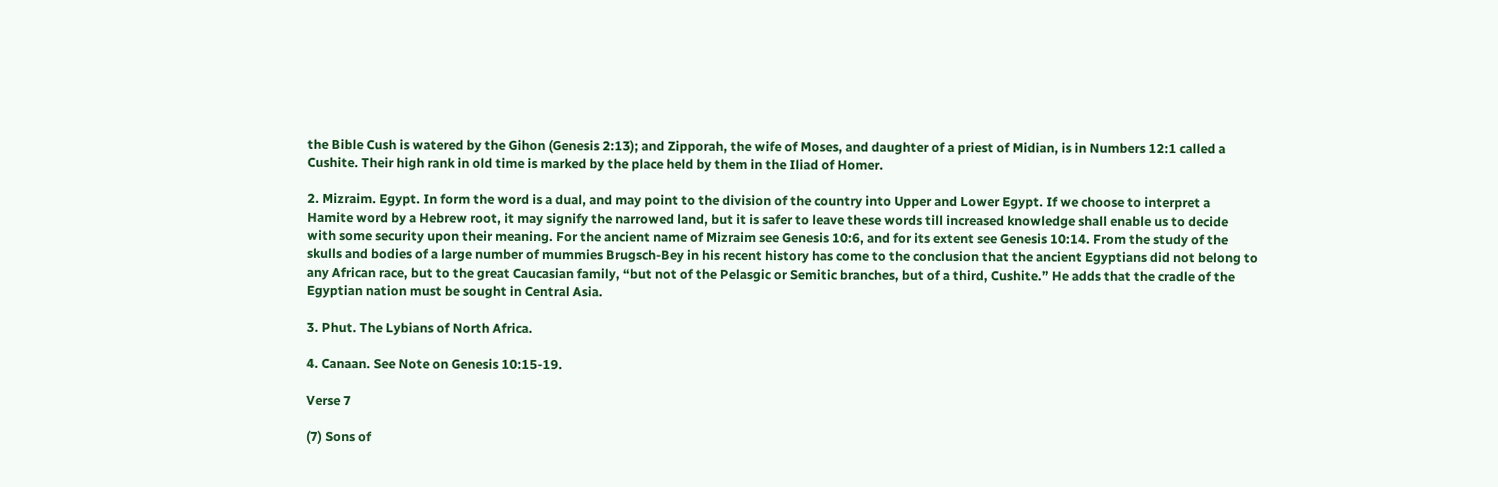the Bible Cush is watered by the Gihon (Genesis 2:13); and Zipporah, the wife of Moses, and daughter of a priest of Midian, is in Numbers 12:1 called a Cushite. Their high rank in old time is marked by the place held by them in the Iliad of Homer.

2. Mizraim. Egypt. In form the word is a dual, and may point to the division of the country into Upper and Lower Egypt. If we choose to interpret a Hamite word by a Hebrew root, it may signify the narrowed land, but it is safer to leave these words till increased knowledge shall enable us to decide with some security upon their meaning. For the ancient name of Mizraim see Genesis 10:6, and for its extent see Genesis 10:14. From the study of the skulls and bodies of a large number of mummies Brugsch-Bey in his recent history has come to the conclusion that the ancient Egyptians did not belong to any African race, but to the great Caucasian family, “but not of the Pelasgic or Semitic branches, but of a third, Cushite.” He adds that the cradle of the Egyptian nation must be sought in Central Asia.

3. Phut. The Lybians of North Africa.

4. Canaan. See Note on Genesis 10:15-19.

Verse 7

(7) Sons of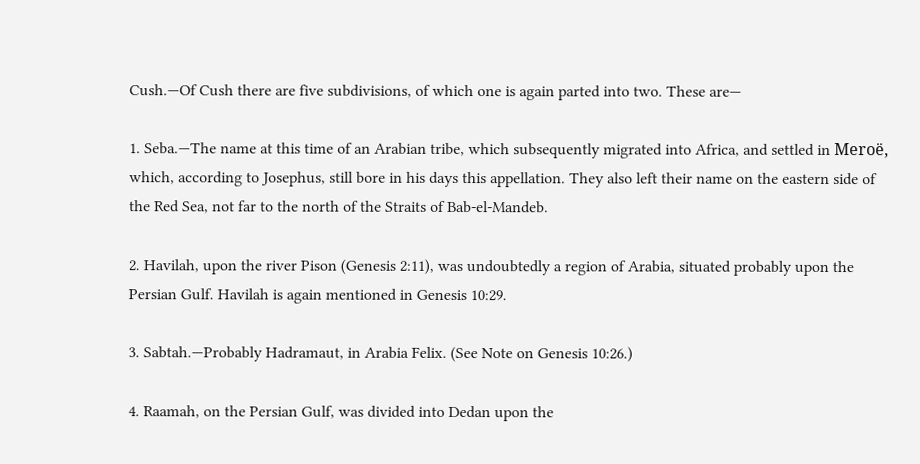Cush.—Of Cush there are five subdivisions, of which one is again parted into two. These are—

1. Seba.—The name at this time of an Arabian tribe, which subsequently migrated into Africa, and settled in Meroë, which, according to Josephus, still bore in his days this appellation. They also left their name on the eastern side of the Red Sea, not far to the north of the Straits of Bab-el-Mandeb.

2. Havilah, upon the river Pison (Genesis 2:11), was undoubtedly a region of Arabia, situated probably upon the Persian Gulf. Havilah is again mentioned in Genesis 10:29.

3. Sabtah.—Probably Hadramaut, in Arabia Felix. (See Note on Genesis 10:26.)

4. Raamah, on the Persian Gulf, was divided into Dedan upon the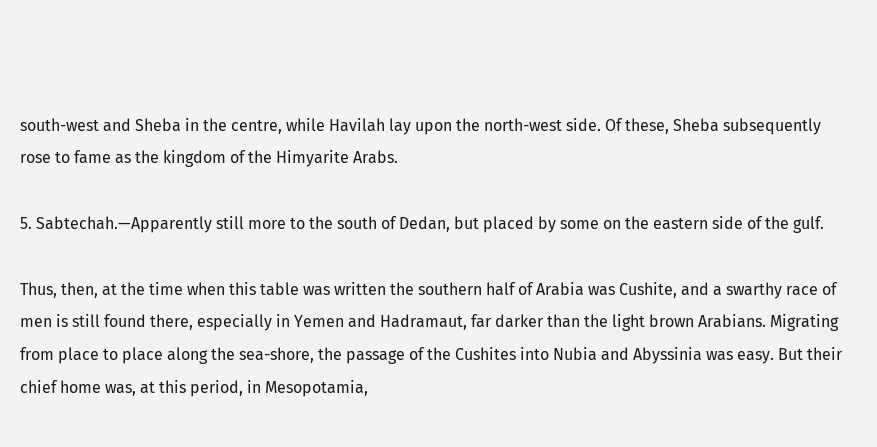south-west and Sheba in the centre, while Havilah lay upon the north-west side. Of these, Sheba subsequently rose to fame as the kingdom of the Himyarite Arabs.

5. Sabtechah.—Apparently still more to the south of Dedan, but placed by some on the eastern side of the gulf.

Thus, then, at the time when this table was written the southern half of Arabia was Cushite, and a swarthy race of men is still found there, especially in Yemen and Hadramaut, far darker than the light brown Arabians. Migrating from place to place along the sea-shore, the passage of the Cushites into Nubia and Abyssinia was easy. But their chief home was, at this period, in Mesopotamia,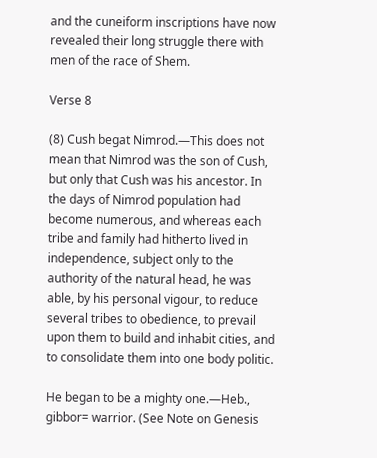and the cuneiform inscriptions have now revealed their long struggle there with men of the race of Shem.

Verse 8

(8) Cush begat Nimrod.—This does not mean that Nimrod was the son of Cush, but only that Cush was his ancestor. In the days of Nimrod population had become numerous, and whereas each tribe and family had hitherto lived in independence, subject only to the authority of the natural head, he was able, by his personal vigour, to reduce several tribes to obedience, to prevail upon them to build and inhabit cities, and to consolidate them into one body politic.

He began to be a mighty one.—Heb., gibbor= warrior. (See Note on Genesis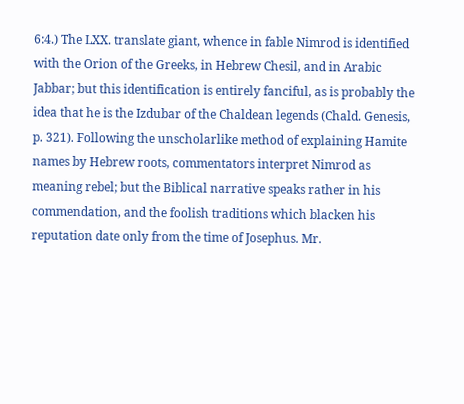6:4.) The LXX. translate giant, whence in fable Nimrod is identified with the Orion of the Greeks, in Hebrew Chesil, and in Arabic Jabbar; but this identification is entirely fanciful, as is probably the idea that he is the Izdubar of the Chaldean legends (Chald. Genesis, p. 321). Following the unscholarlike method of explaining Hamite names by Hebrew roots, commentators interpret Nimrod as meaning rebel; but the Biblical narrative speaks rather in his commendation, and the foolish traditions which blacken his reputation date only from the time of Josephus. Mr.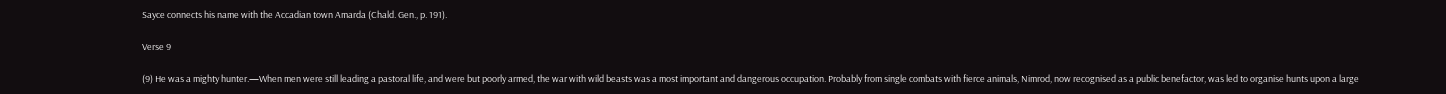Sayce connects his name with the Accadian town Amarda (Chald. Gen., p. 191).

Verse 9

(9) He was a mighty hunter.—When men were still leading a pastoral life, and were but poorly armed, the war with wild beasts was a most important and dangerous occupation. Probably from single combats with fierce animals, Nimrod, now recognised as a public benefactor, was led to organise hunts upon a large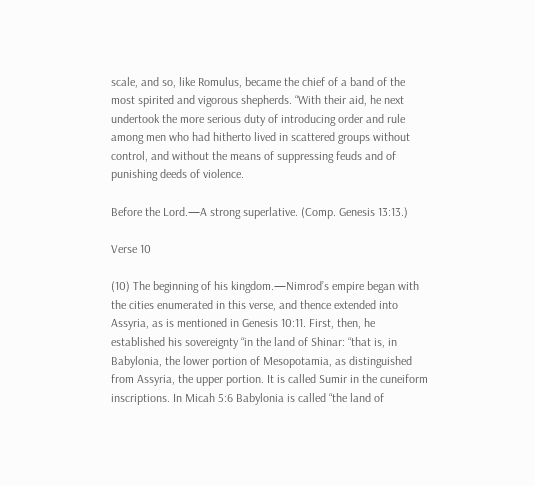scale, and so, like Romulus, became the chief of a band of the most spirited and vigorous shepherds. “With their aid, he next undertook the more serious duty of introducing order and rule among men who had hitherto lived in scattered groups without control, and without the means of suppressing feuds and of punishing deeds of violence.

Before the Lord.—A strong superlative. (Comp. Genesis 13:13.)

Verse 10

(10) The beginning of his kingdom.—Nimrod’s empire began with the cities enumerated in this verse, and thence extended into Assyria, as is mentioned in Genesis 10:11. First, then, he established his sovereignty “in the land of Shinar: “that is, in Babylonia, the lower portion of Mesopotamia, as distinguished from Assyria, the upper portion. It is called Sumir in the cuneiform inscriptions. In Micah 5:6 Babylonia is called “the land of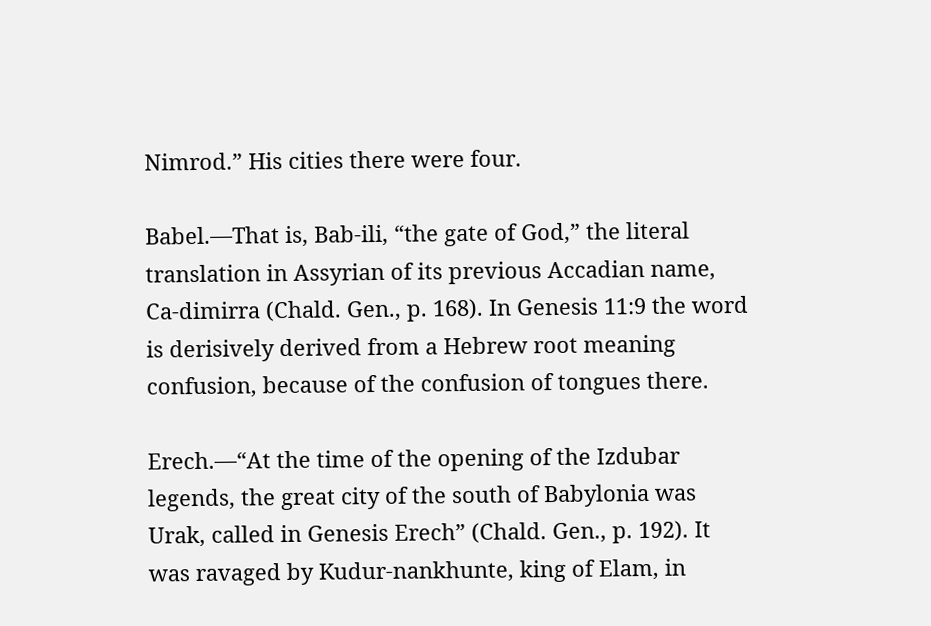Nimrod.” His cities there were four.

Babel.—That is, Bab-ili, “the gate of God,” the literal translation in Assyrian of its previous Accadian name, Ca-dimirra (Chald. Gen., p. 168). In Genesis 11:9 the word is derisively derived from a Hebrew root meaning confusion, because of the confusion of tongues there.

Erech.—“At the time of the opening of the Izdubar legends, the great city of the south of Babylonia was Urak, called in Genesis Erech” (Chald. Gen., p. 192). It was ravaged by Kudur-nankhunte, king of Elam, in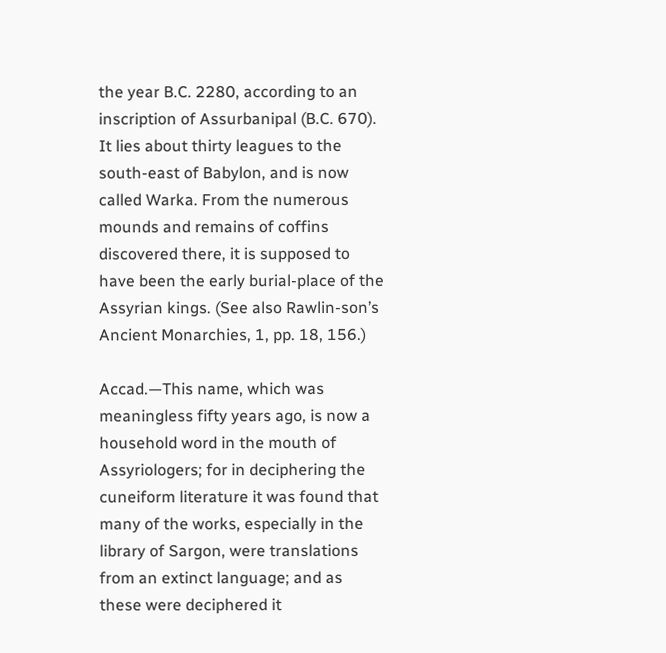the year B.C. 2280, according to an inscription of Assurbanipal (B.C. 670). It lies about thirty leagues to the south-east of Babylon, and is now called Warka. From the numerous mounds and remains of coffins discovered there, it is supposed to have been the early burial-place of the Assyrian kings. (See also Rawlin-son’s Ancient Monarchies, 1, pp. 18, 156.)

Accad.—This name, which was meaningless fifty years ago, is now a household word in the mouth of Assyriologers; for in deciphering the cuneiform literature it was found that many of the works, especially in the library of Sargon, were translations from an extinct language; and as these were deciphered it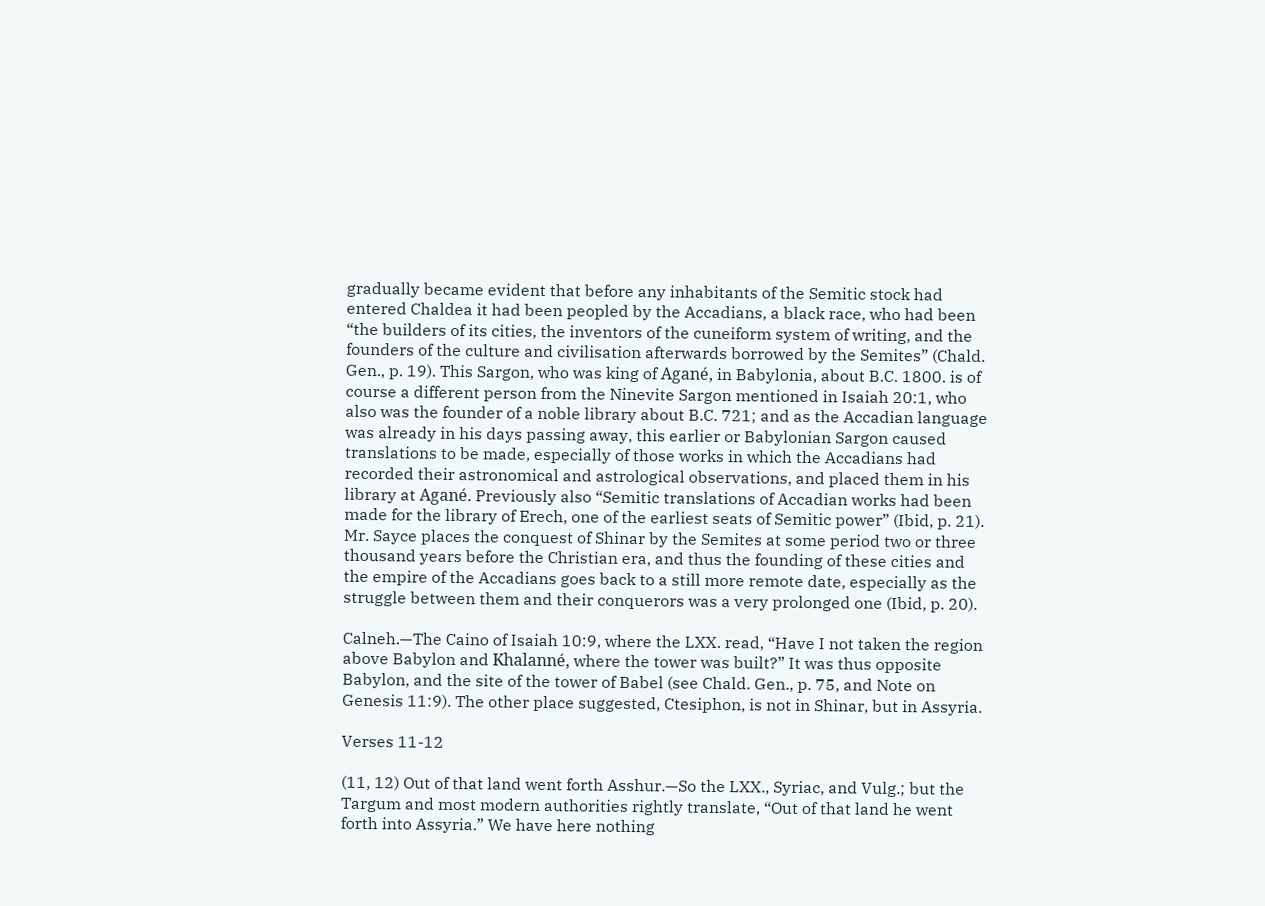gradually became evident that before any inhabitants of the Semitic stock had entered Chaldea it had been peopled by the Accadians, a black race, who had been “the builders of its cities, the inventors of the cuneiform system of writing, and the founders of the culture and civilisation afterwards borrowed by the Semites” (Chald. Gen., p. 19). This Sargon, who was king of Agané, in Babylonia, about B.C. 1800. is of course a different person from the Ninevite Sargon mentioned in Isaiah 20:1, who also was the founder of a noble library about B.C. 721; and as the Accadian language was already in his days passing away, this earlier or Babylonian Sargon caused translations to be made, especially of those works in which the Accadians had recorded their astronomical and astrological observations, and placed them in his library at Agané. Previously also “Semitic translations of Accadian works had been made for the library of Erech, one of the earliest seats of Semitic power” (Ibid, p. 21). Mr. Sayce places the conquest of Shinar by the Semites at some period two or three thousand years before the Christian era, and thus the founding of these cities and the empire of the Accadians goes back to a still more remote date, especially as the struggle between them and their conquerors was a very prolonged one (Ibid, p. 20).

Calneh.—The Caino of Isaiah 10:9, where the LXX. read, “Have I not taken the region above Babylon and Khalanné, where the tower was built?” It was thus opposite Babylon, and the site of the tower of Babel (see Chald. Gen., p. 75, and Note on Genesis 11:9). The other place suggested, Ctesiphon, is not in Shinar, but in Assyria.

Verses 11-12

(11, 12) Out of that land went forth Asshur.—So the LXX., Syriac, and Vulg.; but the Targum and most modern authorities rightly translate, “Out of that land he went forth into Assyria.” We have here nothing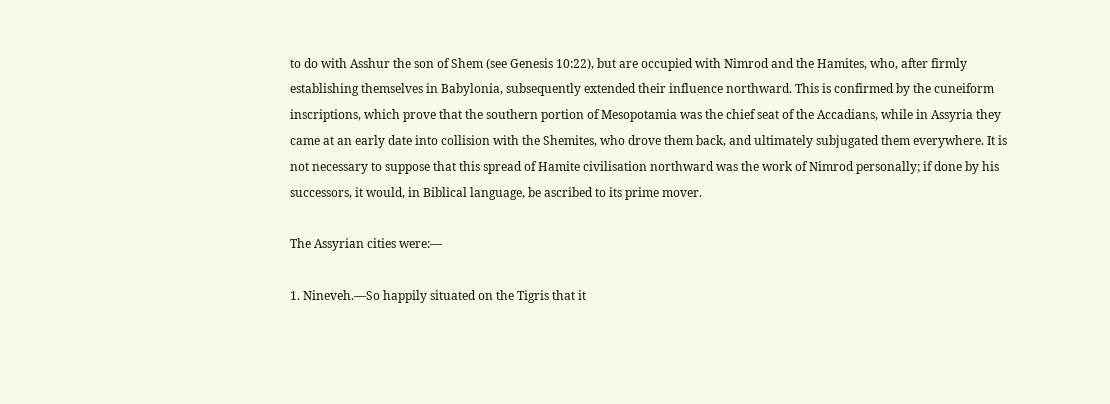to do with Asshur the son of Shem (see Genesis 10:22), but are occupied with Nimrod and the Hamites, who, after firmly establishing themselves in Babylonia, subsequently extended their influence northward. This is confirmed by the cuneiform inscriptions, which prove that the southern portion of Mesopotamia was the chief seat of the Accadians, while in Assyria they came at an early date into collision with the Shemites, who drove them back, and ultimately subjugated them everywhere. It is not necessary to suppose that this spread of Hamite civilisation northward was the work of Nimrod personally; if done by his successors, it would, in Biblical language, be ascribed to its prime mover.

The Assyrian cities were:—

1. Nineveh.—So happily situated on the Tigris that it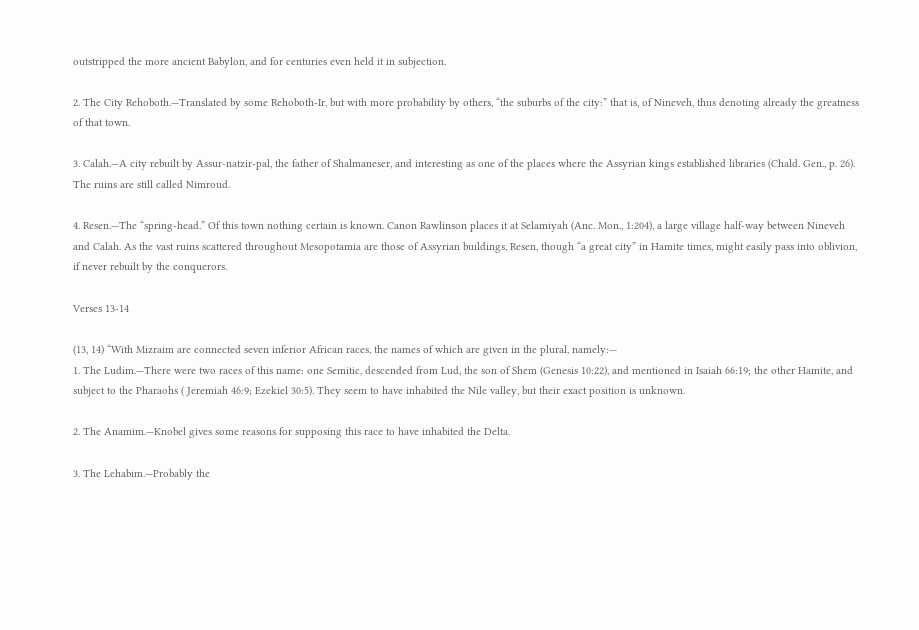outstripped the more ancient Babylon, and for centuries even held it in subjection.

2. The City Rehoboth.—Translated by some Rehoboth-Ir, but with more probability by others, “the suburbs of the city:” that is, of Nineveh, thus denoting already the greatness of that town.

3. Calah.—A city rebuilt by Assur-natzir-pal, the father of Shalmaneser, and interesting as one of the places where the Assyrian kings established libraries (Chald. Gen., p. 26). The ruins are still called Nimroud.

4. Resen.—The “spring-head.” Of this town nothing certain is known. Canon Rawlinson places it at Selamiyah (Anc. Mon., 1:204), a large village half-way between Nineveh and Calah. As the vast ruins scattered throughout Mesopotamia are those of Assyrian buildings, Resen, though “a great city” in Hamite times, might easily pass into oblivion, if never rebuilt by the conquerors.

Verses 13-14

(13, 14) “With Mizraim are connected seven inferior African races, the names of which are given in the plural, namely:—
1. The Ludim.—There were two races of this name: one Semitic, descended from Lud, the son of Shem (Genesis 10:22), and mentioned in Isaiah 66:19; the other Hamite, and subject to the Pharaohs ( Jeremiah 46:9; Ezekiel 30:5). They seem to have inhabited the Nile valley, but their exact position is unknown.

2. The Anamim.—Knobel gives some reasons for supposing this race to have inhabited the Delta.

3. The Lehabim.—Probably the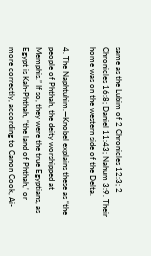same as the Lubim of 2 Chronicles 12:3; 2 Chronicles 16:8; Daniel 11:43; Nahum 3:9. Their home was on the western side of the Delta.

4. The Naphtuhim.—Knobel explains these as “the people of Phthah, the deity worshipped at Memphis.” If so, they were the true Egyptians, as Egypt is Kah-Phthah, “the land of Phthah,’ or more correctly, according to Canon Cook, Ai-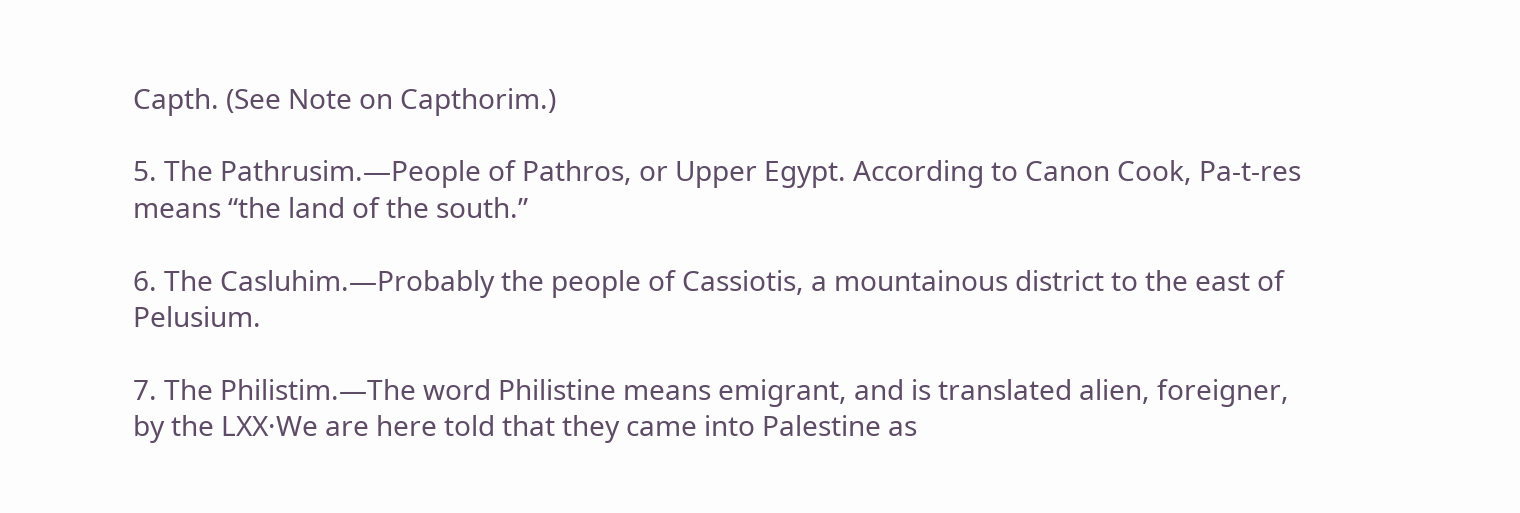Capth. (See Note on Capthorim.)

5. The Pathrusim.—People of Pathros, or Upper Egypt. According to Canon Cook, Pa-t-res means “the land of the south.”

6. The Casluhim.—Probably the people of Cassiotis, a mountainous district to the east of Pelusium.

7. The Philistim.—The word Philistine means emigrant, and is translated alien, foreigner, by the LXX·We are here told that they came into Palestine as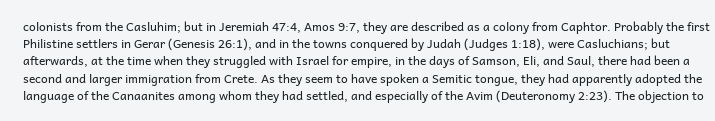colonists from the Casluhim; but in Jeremiah 47:4, Amos 9:7, they are described as a colony from Caphtor. Probably the first Philistine settlers in Gerar (Genesis 26:1), and in the towns conquered by Judah (Judges 1:18), were Casluchians; but afterwards, at the time when they struggled with Israel for empire, in the days of Samson, Eli, and Saul, there had been a second and larger immigration from Crete. As they seem to have spoken a Semitic tongue, they had apparently adopted the language of the Canaanites among whom they had settled, and especially of the Avim (Deuteronomy 2:23). The objection to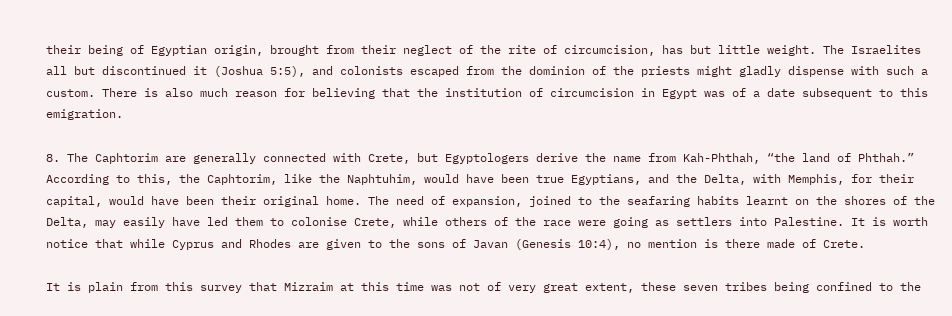their being of Egyptian origin, brought from their neglect of the rite of circumcision, has but little weight. The Israelites all but discontinued it (Joshua 5:5), and colonists escaped from the dominion of the priests might gladly dispense with such a custom. There is also much reason for believing that the institution of circumcision in Egypt was of a date subsequent to this emigration.

8. The Caphtorim are generally connected with Crete, but Egyptologers derive the name from Kah-Phthah, “the land of Phthah.” According to this, the Caphtorim, like the Naphtuhim, would have been true Egyptians, and the Delta, with Memphis, for their capital, would have been their original home. The need of expansion, joined to the seafaring habits learnt on the shores of the Delta, may easily have led them to colonise Crete, while others of the race were going as settlers into Palestine. It is worth notice that while Cyprus and Rhodes are given to the sons of Javan (Genesis 10:4), no mention is there made of Crete.

It is plain from this survey that Mizraim at this time was not of very great extent, these seven tribes being confined to the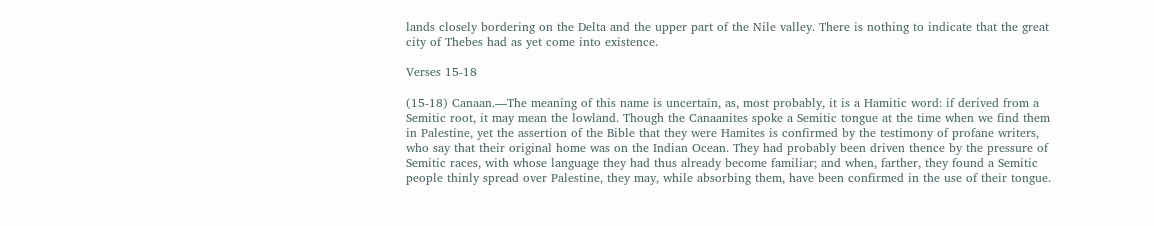lands closely bordering on the Delta and the upper part of the Nile valley. There is nothing to indicate that the great city of Thebes had as yet come into existence.

Verses 15-18

(15-18) Canaan.—The meaning of this name is uncertain, as, most probably, it is a Hamitic word: if derived from a Semitic root, it may mean the lowland. Though the Canaanites spoke a Semitic tongue at the time when we find them in Palestine, yet the assertion of the Bible that they were Hamites is confirmed by the testimony of profane writers, who say that their original home was on the Indian Ocean. They had probably been driven thence by the pressure of Semitic races, with whose language they had thus already become familiar; and when, farther, they found a Semitic people thinly spread over Palestine, they may, while absorbing them, have been confirmed in the use of their tongue.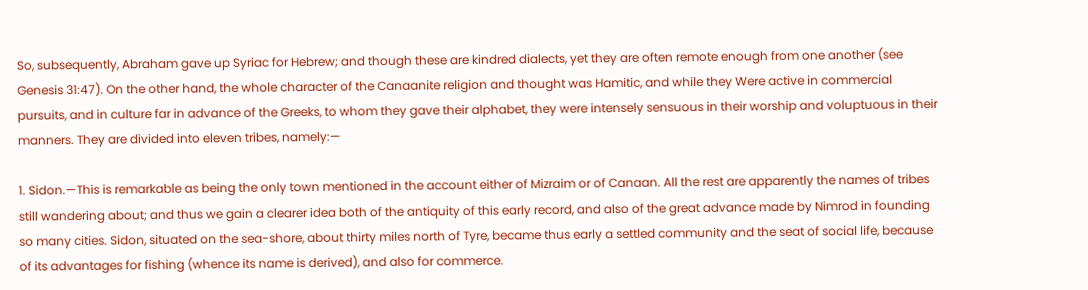So, subsequently, Abraham gave up Syriac for Hebrew; and though these are kindred dialects, yet they are often remote enough from one another (see Genesis 31:47). On the other hand, the whole character of the Canaanite religion and thought was Hamitic, and while they Were active in commercial pursuits, and in culture far in advance of the Greeks, to whom they gave their alphabet, they were intensely sensuous in their worship and voluptuous in their manners. They are divided into eleven tribes, namely:—

1. Sidon.—This is remarkable as being the only town mentioned in the account either of Mizraim or of Canaan. All the rest are apparently the names of tribes still wandering about; and thus we gain a clearer idea both of the antiquity of this early record, and also of the great advance made by Nimrod in founding so many cities. Sidon, situated on the sea-shore, about thirty miles north of Tyre, became thus early a settled community and the seat of social life, because of its advantages for fishing (whence its name is derived), and also for commerce.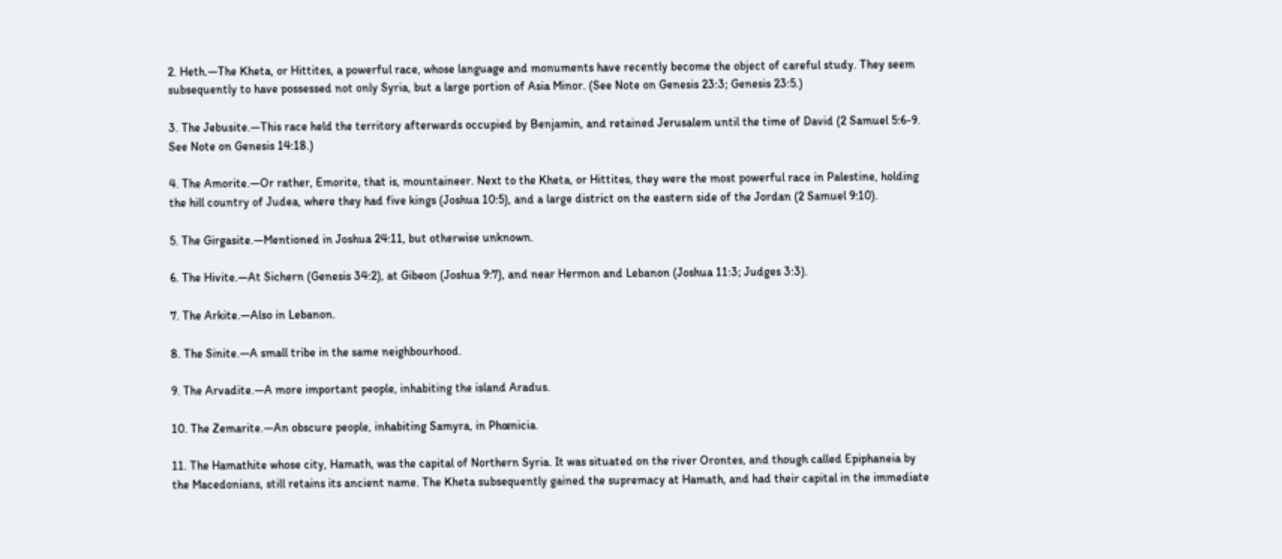2. Heth.—The Kheta, or Hittites, a powerful race, whose language and monuments have recently become the object of careful study. They seem subsequently to have possessed not only Syria, but a large portion of Asia Minor. (See Note on Genesis 23:3; Genesis 23:5.)

3. The Jebusite.—This race held the territory afterwards occupied by Benjamin, and retained Jerusalem until the time of David (2 Samuel 5:6-9. See Note on Genesis 14:18.)

4. The Amorite.—Or rather, Emorite, that is, mountaineer. Next to the Kheta, or Hittites, they were the most powerful race in Palestine, holding the hill country of Judea, where they had five kings (Joshua 10:5), and a large district on the eastern side of the Jordan (2 Samuel 9:10).

5. The Girgasite.—Mentioned in Joshua 24:11, but otherwise unknown.

6. The Hivite.—At Sichern (Genesis 34:2), at Gibeon (Joshua 9:7), and near Hermon and Lebanon (Joshua 11:3; Judges 3:3).

7. The Arkite.—Also in Lebanon.

8. The Sinite.—A small tribe in the same neighbourhood.

9. The Arvadite.—A more important people, inhabiting the island Aradus.

10. The Zemarite.—An obscure people, inhabiting Samyra, in Phœnicia.

11. The Hamathite whose city, Hamath, was the capital of Northern Syria. It was situated on the river Orontes, and though called Epiphaneia by the Macedonians, still retains its ancient name. The Kheta subsequently gained the supremacy at Hamath, and had their capital in the immediate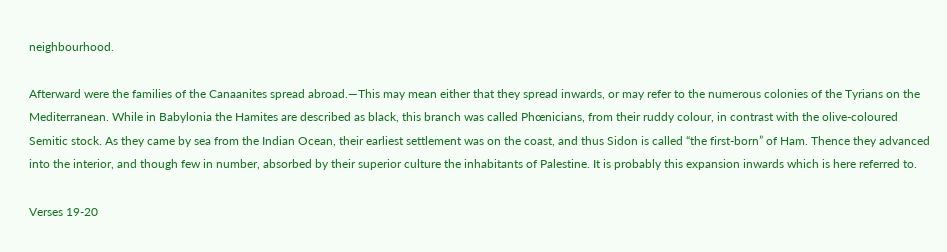neighbourhood.

Afterward were the families of the Canaanites spread abroad.—This may mean either that they spread inwards, or may refer to the numerous colonies of the Tyrians on the Mediterranean. While in Babylonia the Hamites are described as black, this branch was called Phœnicians, from their ruddy colour, in contrast with the olive-coloured Semitic stock. As they came by sea from the Indian Ocean, their earliest settlement was on the coast, and thus Sidon is called “the first-born” of Ham. Thence they advanced into the interior, and though few in number, absorbed by their superior culture the inhabitants of Palestine. It is probably this expansion inwards which is here referred to.

Verses 19-20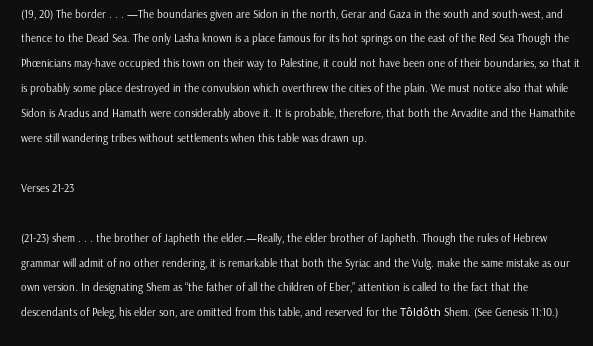(19, 20) The border . . . —The boundaries given are Sidon in the north, Gerar and Gaza in the south and south-west, and thence to the Dead Sea. The only Lasha known is a place famous for its hot springs on the east of the Red Sea Though the Phœnicians may-have occupied this town on their way to Palestine, it could not have been one of their boundaries, so that it is probably some place destroyed in the convulsion which overthrew the cities of the plain. We must notice also that while Sidon is Aradus and Hamath were considerably above it. It is probable, therefore, that both the Arvadite and the Hamathite were still wandering tribes without settlements when this table was drawn up.

Verses 21-23

(21-23) shem . . . the brother of Japheth the elder.—Really, the elder brother of Japheth. Though the rules of Hebrew grammar will admit of no other rendering, it is remarkable that both the Syriac and the Vulg. make the same mistake as our own version. In designating Shem as “the father of all the children of Eber,” attention is called to the fact that the descendants of Peleg, his elder son, are omitted from this table, and reserved for the Tôldôth Shem. (See Genesis 11:10.)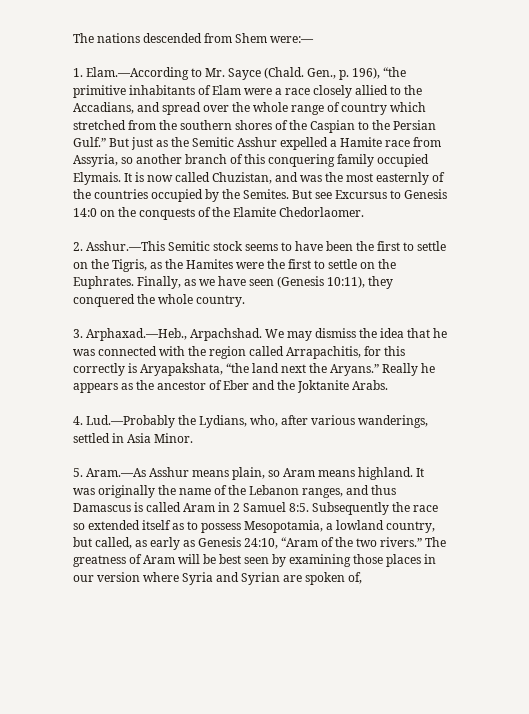The nations descended from Shem were:—

1. Elam.—According to Mr. Sayce (Chald. Gen., p. 196), “the primitive inhabitants of Elam were a race closely allied to the Accadians, and spread over the whole range of country which stretched from the southern shores of the Caspian to the Persian Gulf.” But just as the Semitic Asshur expelled a Hamite race from Assyria, so another branch of this conquering family occupied Elymais. It is now called Chuzistan, and was the most easternly of the countries occupied by the Semites. But see Excursus to Genesis 14:0 on the conquests of the Elamite Chedorlaomer.

2. Asshur.—This Semitic stock seems to have been the first to settle on the Tigris, as the Hamites were the first to settle on the Euphrates. Finally, as we have seen (Genesis 10:11), they conquered the whole country.

3. Arphaxad.—Heb., Arpachshad. We may dismiss the idea that he was connected with the region called Arrapachitis, for this correctly is Aryapakshata, “the land next the Aryans.” Really he appears as the ancestor of Eber and the Joktanite Arabs.

4. Lud.—Probably the Lydians, who, after various wanderings, settled in Asia Minor.

5. Aram.—As Asshur means plain, so Aram means highland. It was originally the name of the Lebanon ranges, and thus Damascus is called Aram in 2 Samuel 8:5. Subsequently the race so extended itself as to possess Mesopotamia, a lowland country, but called, as early as Genesis 24:10, “Aram of the two rivers.” The greatness of Aram will be best seen by examining those places in our version where Syria and Syrian are spoken of,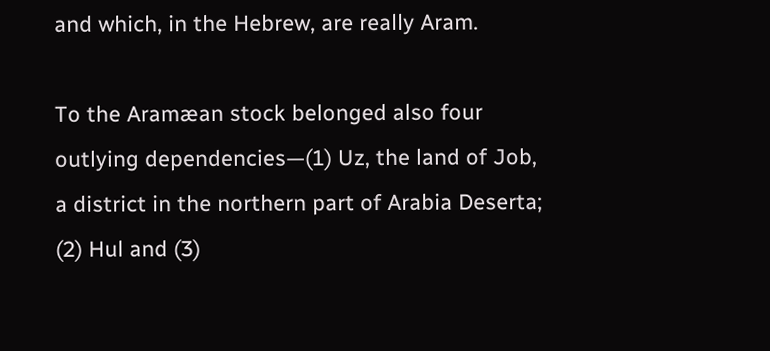and which, in the Hebrew, are really Aram.

To the Aramæan stock belonged also four outlying dependencies—(1) Uz, the land of Job, a district in the northern part of Arabia Deserta; (2) Hul and (3)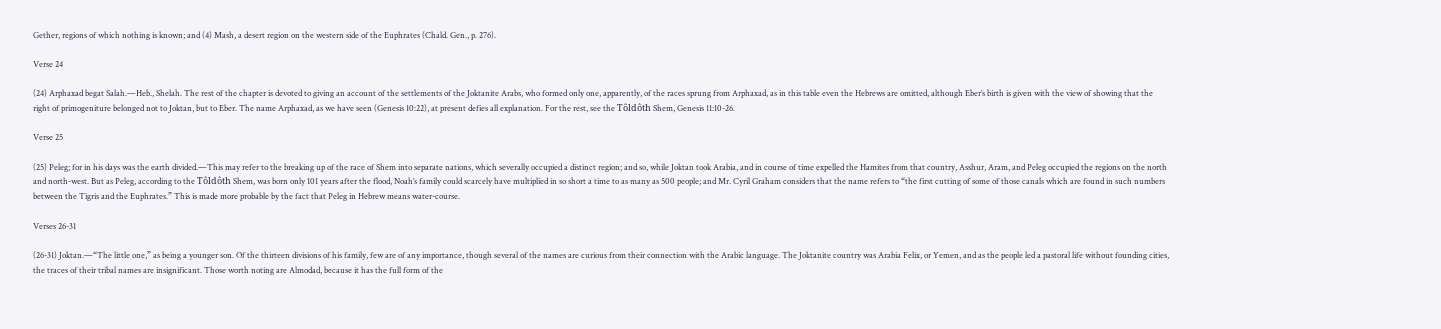Gether, regions of which nothing is known; and (4) Mash, a desert region on the western side of the Euphrates (Chald. Gen., p. 276).

Verse 24

(24) Arphaxad begat Salah.—Heb., Shelah. The rest of the chapter is devoted to giving an account of the settlements of the Joktanite Arabs, who formed only one, apparently, of the races sprung from Arphaxad, as in this table even the Hebrews are omitted, although Eber’s birth is given with the view of showing that the right of primogeniture belonged not to Joktan, but to Eber. The name Arphaxad, as we have seen (Genesis 10:22), at present defies all explanation. For the rest, see the Tôldôth Shem, Genesis 11:10-26.

Verse 25

(25) Peleg; for in his days was the earth divided.—This may refer to the breaking up of the race of Shem into separate nations, which severally occupied a distinct region; and so, while Joktan took Arabia, and in course of time expelled the Hamites from that country, Asshur, Aram, and Peleg occupied the regions on the north and north-west. But as Peleg, according to the Tôldôth Shem, was born only 101 years after the flood, Noah’s family could scarcely have multiplied in so short a time to as many as 500 people; and Mr. Cyril Graham considers that the name refers to “the first cutting of some of those canals which are found in such numbers between the Tigris and the Euphrates.” This is made more probable by the fact that Peleg in Hebrew means water-course.

Verses 26-31

(26-31) Joktan.—“The little one,” as being a younger son. Of the thirteen divisions of his family, few are of any importance, though several of the names are curious from their connection with the Arabic language. The Joktanite country was Arabia Felix, or Yemen, and as the people led a pastoral life without founding cities, the traces of their tribal names are insignificant. Those worth noting are Almodad, because it has the full form of the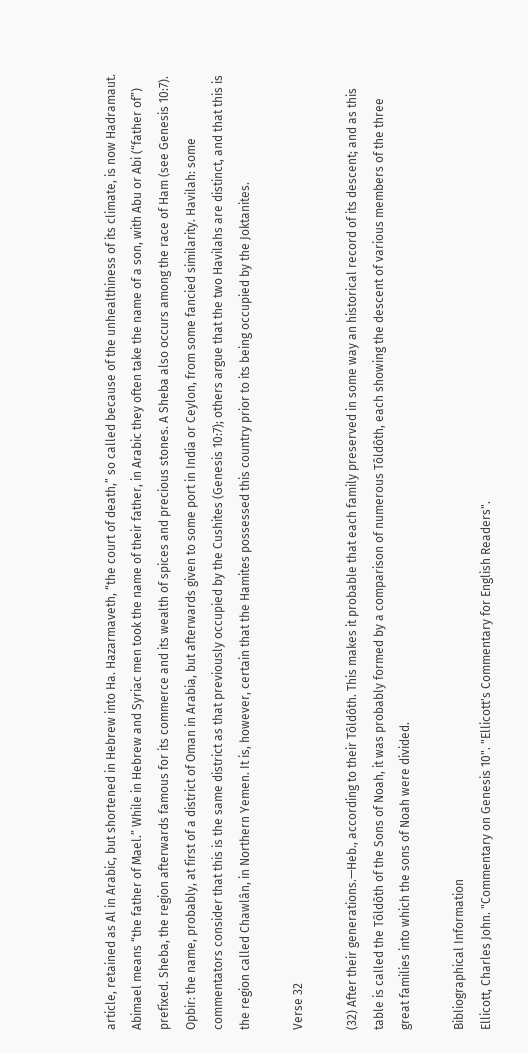article, retained as Al in Arabic, but shortened in Hebrew into Ha. Hazarmaveth, “the court of death,” so called because of the unhealthiness of its climate, is now Hadramaut. Abimael means “the father of Mael.” While in Hebrew and Syriac men took the name of their father, in Arabic they often take the name of a son, with Abu or Abi (“father of”) prefixed. Sheba, the region afterwards famous for its commerce and its wealth of spices and precious stones. A Sheba also occurs among the race of Ham (see Genesis 10:7). Opbir: the name, probably, at first of a district of Oman in Arabia, but afterwards given to some port in India or Ceylon, from some fancied similarity. Havilah: some commentators consider that this is the same district as that previously occupied by the Cushites (Genesis 10:7); others argue that the two Havilahs are distinct, and that this is the region called Chawlân, in Northern Yemen. It is, however, certain that the Hamites possessed this country prior to its being occupied by the Joktanites.

Verse 32

(32) After their generations.—Heb., according to their Tôldôth. This makes it probable that each family preserved in some way an historical record of its descent; and as this table is called the Tôldôth of the Sons of Noah, it was probably formed by a comparison of numerous Tôldôth, each showing the descent of various members of the three great families into which the sons of Noah were divided.

Bibliographical Information
Ellicott, Charles John. "Commentary on Genesis 10". "Ellicott's Commentary for English Readers".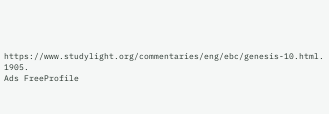https://www.studylight.org/commentaries/eng/ebc/genesis-10.html. 1905.
Ads FreeProfile